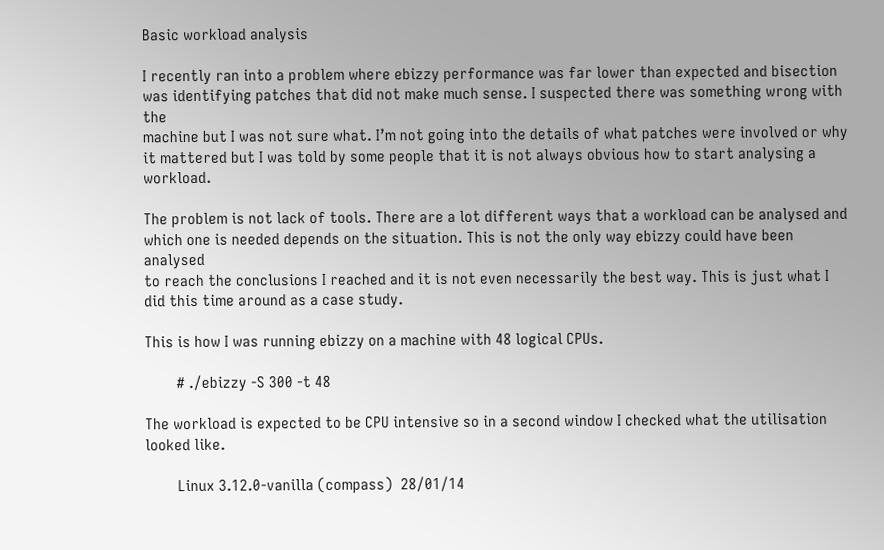Basic workload analysis

I recently ran into a problem where ebizzy performance was far lower than expected and bisection was identifying patches that did not make much sense. I suspected there was something wrong with the
machine but I was not sure what. I’m not going into the details of what patches were involved or why it mattered but I was told by some people that it is not always obvious how to start analysing a workload.

The problem is not lack of tools. There are a lot different ways that a workload can be analysed and which one is needed depends on the situation. This is not the only way ebizzy could have been analysed
to reach the conclusions I reached and it is not even necessarily the best way. This is just what I did this time around as a case study.

This is how I was running ebizzy on a machine with 48 logical CPUs.

        # ./ebizzy -S 300 -t 48

The workload is expected to be CPU intensive so in a second window I checked what the utilisation looked like.

        Linux 3.12.0-vanilla (compass)  28/01/14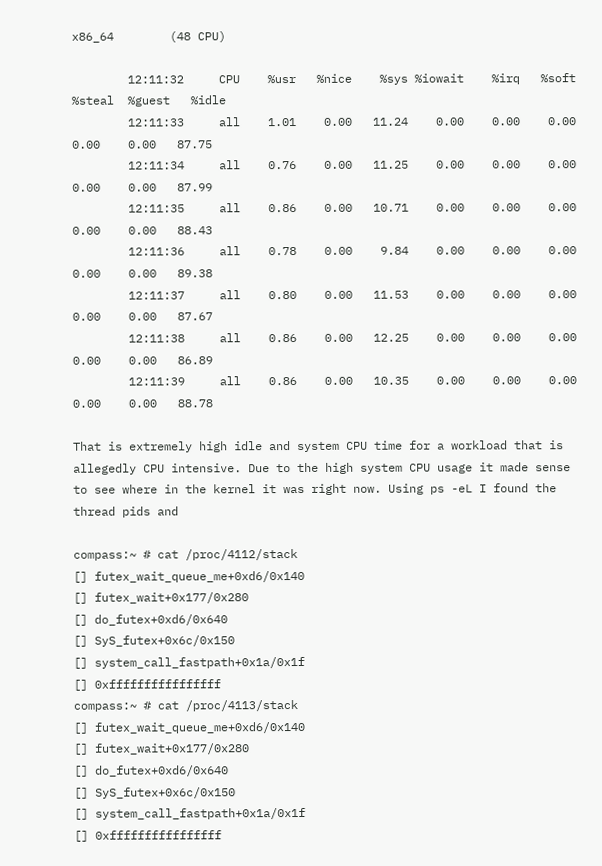x86_64        (48 CPU)

        12:11:32     CPU    %usr   %nice    %sys %iowait    %irq   %soft  %steal  %guest   %idle
        12:11:33     all    1.01    0.00   11.24    0.00    0.00    0.00    0.00    0.00   87.75
        12:11:34     all    0.76    0.00   11.25    0.00    0.00    0.00    0.00    0.00   87.99
        12:11:35     all    0.86    0.00   10.71    0.00    0.00    0.00    0.00    0.00   88.43
        12:11:36     all    0.78    0.00    9.84    0.00    0.00    0.00    0.00    0.00   89.38
        12:11:37     all    0.80    0.00   11.53    0.00    0.00    0.00    0.00    0.00   87.67
        12:11:38     all    0.86    0.00   12.25    0.00    0.00    0.00    0.00    0.00   86.89
        12:11:39     all    0.86    0.00   10.35    0.00    0.00    0.00    0.00    0.00   88.78

That is extremely high idle and system CPU time for a workload that is allegedly CPU intensive. Due to the high system CPU usage it made sense to see where in the kernel it was right now. Using ps -eL I found the thread pids and

compass:~ # cat /proc/4112/stack
[] futex_wait_queue_me+0xd6/0x140
[] futex_wait+0x177/0x280
[] do_futex+0xd6/0x640
[] SyS_futex+0x6c/0x150
[] system_call_fastpath+0x1a/0x1f
[] 0xffffffffffffffff
compass:~ # cat /proc/4113/stack
[] futex_wait_queue_me+0xd6/0x140
[] futex_wait+0x177/0x280
[] do_futex+0xd6/0x640
[] SyS_futex+0x6c/0x150
[] system_call_fastpath+0x1a/0x1f
[] 0xffffffffffffffff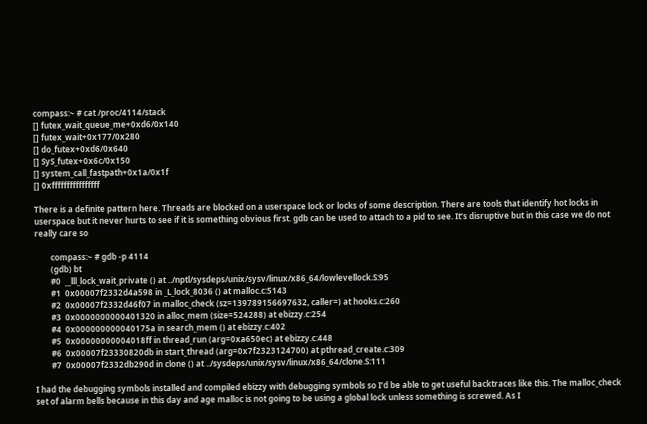compass:~ # cat /proc/4114/stack
[] futex_wait_queue_me+0xd6/0x140
[] futex_wait+0x177/0x280
[] do_futex+0xd6/0x640
[] SyS_futex+0x6c/0x150
[] system_call_fastpath+0x1a/0x1f
[] 0xffffffffffffffff

There is a definite pattern here. Threads are blocked on a userspace lock or locks of some description. There are tools that identify hot locks in userspace but it never hurts to see if it is something obvious first. gdb can be used to attach to a pid to see. It’s disruptive but in this case we do not really care so

        compass:~ # gdb -p 4114
        (gdb) bt
        #0  __lll_lock_wait_private () at ../nptl/sysdeps/unix/sysv/linux/x86_64/lowlevellock.S:95
        #1  0x00007f2332d4a598 in _L_lock_8036 () at malloc.c:5143
        #2  0x00007f2332d46f07 in malloc_check (sz=139789156697632, caller=) at hooks.c:260
        #3  0x0000000000401320 in alloc_mem (size=524288) at ebizzy.c:254
        #4  0x000000000040175a in search_mem () at ebizzy.c:402
        #5  0x00000000004018ff in thread_run (arg=0xa650ec) at ebizzy.c:448
        #6  0x00007f23330820db in start_thread (arg=0x7f2323124700) at pthread_create.c:309
        #7  0x00007f2332db290d in clone () at ../sysdeps/unix/sysv/linux/x86_64/clone.S:111

I had the debugging symbols installed and compiled ebizzy with debugging symbols so I’d be able to get useful backtraces like this. The malloc_check set of alarm bells because in this day and age malloc is not going to be using a global lock unless something is screwed. As I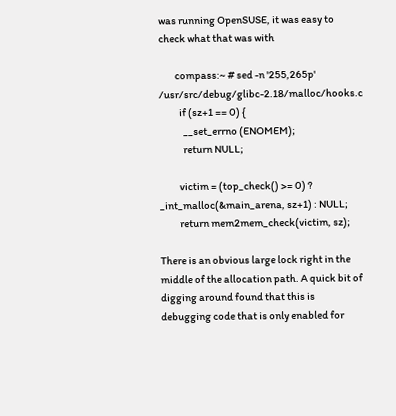was running OpenSUSE, it was easy to check what that was with

        compass:~ # sed -n '255,265p' /usr/src/debug/glibc-2.18/malloc/hooks.c
          if (sz+1 == 0) {
            __set_errno (ENOMEM);
            return NULL;

          victim = (top_check() >= 0) ? _int_malloc(&main_arena, sz+1) : NULL;
          return mem2mem_check(victim, sz);

There is an obvious large lock right in the middle of the allocation path. A quick bit of digging around found that this is debugging code that is only enabled for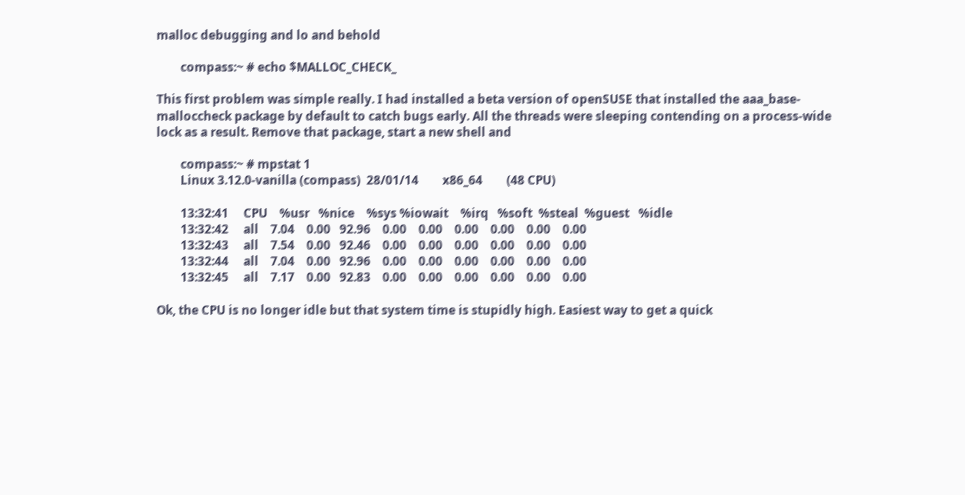malloc debugging and lo and behold

        compass:~ # echo $MALLOC_CHECK_

This first problem was simple really. I had installed a beta version of openSUSE that installed the aaa_base-malloccheck package by default to catch bugs early. All the threads were sleeping contending on a process-wide lock as a result. Remove that package, start a new shell and

        compass:~ # mpstat 1
        Linux 3.12.0-vanilla (compass)  28/01/14        x86_64        (48 CPU)

        13:32:41     CPU    %usr   %nice    %sys %iowait    %irq   %soft  %steal  %guest   %idle
        13:32:42     all    7.04    0.00   92.96    0.00    0.00    0.00    0.00    0.00    0.00
        13:32:43     all    7.54    0.00   92.46    0.00    0.00    0.00    0.00    0.00    0.00
        13:32:44     all    7.04    0.00   92.96    0.00    0.00    0.00    0.00    0.00    0.00
        13:32:45     all    7.17    0.00   92.83    0.00    0.00    0.00    0.00    0.00    0.00

Ok, the CPU is no longer idle but that system time is stupidly high. Easiest way to get a quick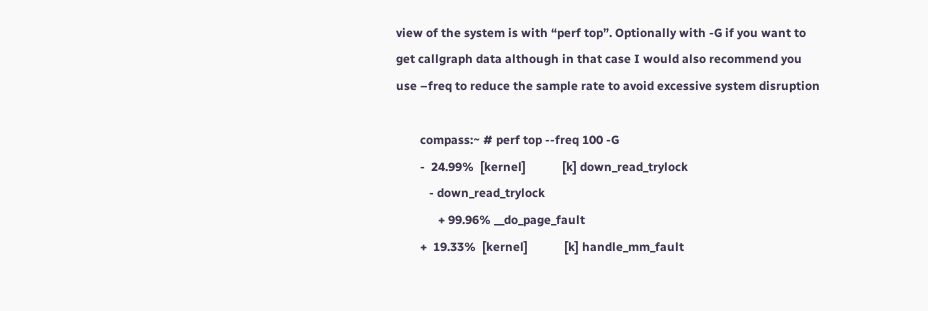view of the system is with “perf top”. Optionally with -G if you want to get callgraph data although in that case I would also recommend you use –freq to reduce the sample rate to avoid excessive system disruption

        compass:~ # perf top --freq 100 -G
        -  24.99%  [kernel]            [k] down_read_trylock
           - down_read_trylock
              + 99.96% __do_page_fault
        +  19.33%  [kernel]            [k] handle_mm_fault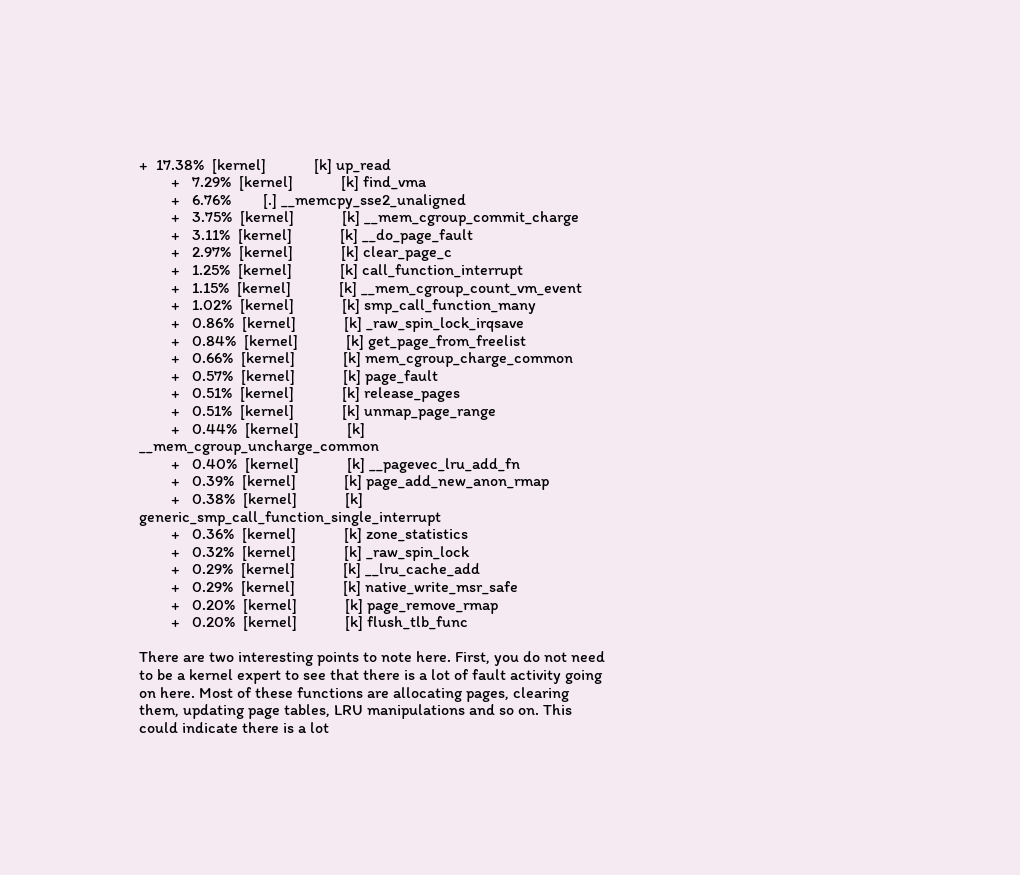+  17.38%  [kernel]            [k] up_read
        +   7.29%  [kernel]            [k] find_vma
        +   6.76%        [.] __memcpy_sse2_unaligned
        +   3.75%  [kernel]            [k] __mem_cgroup_commit_charge
        +   3.11%  [kernel]            [k] __do_page_fault
        +   2.97%  [kernel]            [k] clear_page_c
        +   1.25%  [kernel]            [k] call_function_interrupt
        +   1.15%  [kernel]            [k] __mem_cgroup_count_vm_event
        +   1.02%  [kernel]            [k] smp_call_function_many
        +   0.86%  [kernel]            [k] _raw_spin_lock_irqsave
        +   0.84%  [kernel]            [k] get_page_from_freelist
        +   0.66%  [kernel]            [k] mem_cgroup_charge_common
        +   0.57%  [kernel]            [k] page_fault
        +   0.51%  [kernel]            [k] release_pages
        +   0.51%  [kernel]            [k] unmap_page_range
        +   0.44%  [kernel]            [k] __mem_cgroup_uncharge_common
        +   0.40%  [kernel]            [k] __pagevec_lru_add_fn
        +   0.39%  [kernel]            [k] page_add_new_anon_rmap
        +   0.38%  [kernel]            [k] generic_smp_call_function_single_interrupt
        +   0.36%  [kernel]            [k] zone_statistics
        +   0.32%  [kernel]            [k] _raw_spin_lock
        +   0.29%  [kernel]            [k] __lru_cache_add
        +   0.29%  [kernel]            [k] native_write_msr_safe
        +   0.20%  [kernel]            [k] page_remove_rmap
        +   0.20%  [kernel]            [k] flush_tlb_func

There are two interesting points to note here. First, you do not need to be a kernel expert to see that there is a lot of fault activity going on here. Most of these functions are allocating pages, clearing them, updating page tables, LRU manipulations and so on. This could indicate there is a lot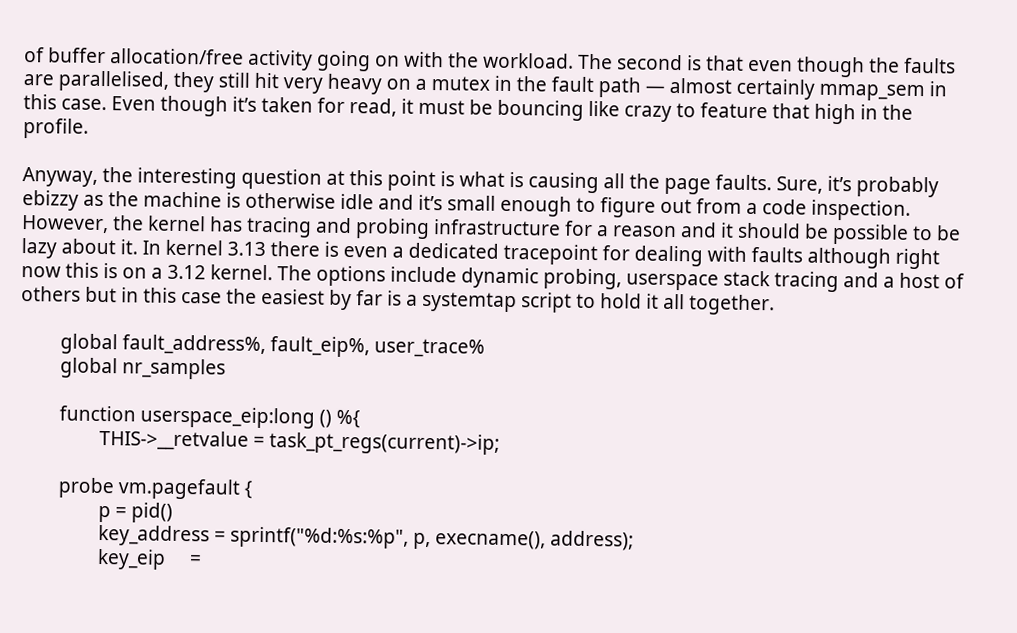of buffer allocation/free activity going on with the workload. The second is that even though the faults are parallelised, they still hit very heavy on a mutex in the fault path — almost certainly mmap_sem in this case. Even though it’s taken for read, it must be bouncing like crazy to feature that high in the profile.

Anyway, the interesting question at this point is what is causing all the page faults. Sure, it’s probably ebizzy as the machine is otherwise idle and it’s small enough to figure out from a code inspection. However, the kernel has tracing and probing infrastructure for a reason and it should be possible to be lazy about it. In kernel 3.13 there is even a dedicated tracepoint for dealing with faults although right now this is on a 3.12 kernel. The options include dynamic probing, userspace stack tracing and a host of others but in this case the easiest by far is a systemtap script to hold it all together.

        global fault_address%, fault_eip%, user_trace%
        global nr_samples

        function userspace_eip:long () %{
                THIS->__retvalue = task_pt_regs(current)->ip;

        probe vm.pagefault {
                p = pid()
                key_address = sprintf("%d:%s:%p", p, execname(), address);
                key_eip     =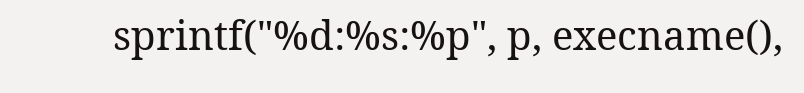sprintf("%d:%s:%p", p, execname(),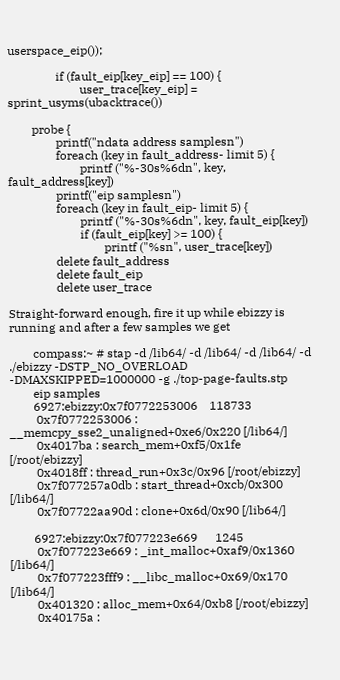userspace_eip());

                if (fault_eip[key_eip] == 100) {
                        user_trace[key_eip] = sprint_usyms(ubacktrace())

        probe {
                printf("ndata address samplesn")
                foreach (key in fault_address- limit 5) {
                        printf ("%-30s%6dn", key, fault_address[key])
                printf("eip samplesn")
                foreach (key in fault_eip- limit 5) {
                        printf ("%-30s%6dn", key, fault_eip[key])
                        if (fault_eip[key] >= 100) {
                                printf ("%sn", user_trace[key])
                delete fault_address
                delete fault_eip
                delete user_trace

Straight-forward enough, fire it up while ebizzy is running and after a few samples we get

        compass:~ # stap -d /lib64/ -d /lib64/ -d /lib64/ -d ./ebizzy -DSTP_NO_OVERLOAD -DMAXSKIPPED=1000000 -g ./top-page-faults.stp
        eip samples
        6927:ebizzy:0x7f0772253006    118733
         0x7f0772253006 : __memcpy_sse2_unaligned+0xe6/0x220 [/lib64/]
         0x4017ba : search_mem+0xf5/0x1fe [/root/ebizzy]
         0x4018ff : thread_run+0x3c/0x96 [/root/ebizzy]
         0x7f077257a0db : start_thread+0xcb/0x300 [/lib64/]
         0x7f07722aa90d : clone+0x6d/0x90 [/lib64/]

        6927:ebizzy:0x7f077223e669      1245
         0x7f077223e669 : _int_malloc+0xaf9/0x1360 [/lib64/]
         0x7f077223fff9 : __libc_malloc+0x69/0x170 [/lib64/]
         0x401320 : alloc_mem+0x64/0xb8 [/root/ebizzy]
         0x40175a :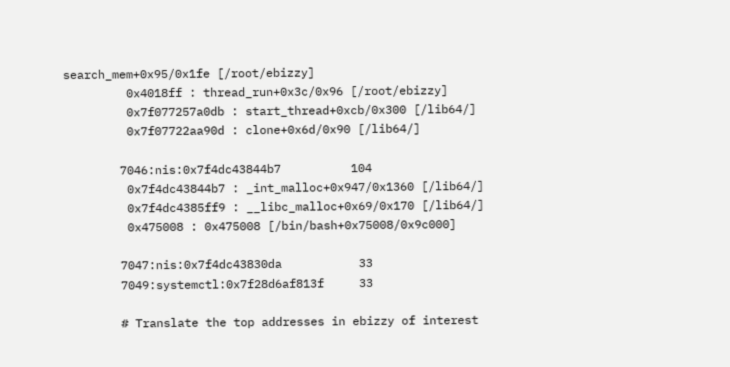search_mem+0x95/0x1fe [/root/ebizzy]
         0x4018ff : thread_run+0x3c/0x96 [/root/ebizzy]
         0x7f077257a0db : start_thread+0xcb/0x300 [/lib64/]
         0x7f07722aa90d : clone+0x6d/0x90 [/lib64/]

        7046:nis:0x7f4dc43844b7          104
         0x7f4dc43844b7 : _int_malloc+0x947/0x1360 [/lib64/]
         0x7f4dc4385ff9 : __libc_malloc+0x69/0x170 [/lib64/]
         0x475008 : 0x475008 [/bin/bash+0x75008/0x9c000]

        7047:nis:0x7f4dc43830da           33
        7049:systemctl:0x7f28d6af813f     33

        # Translate the top addresses in ebizzy of interest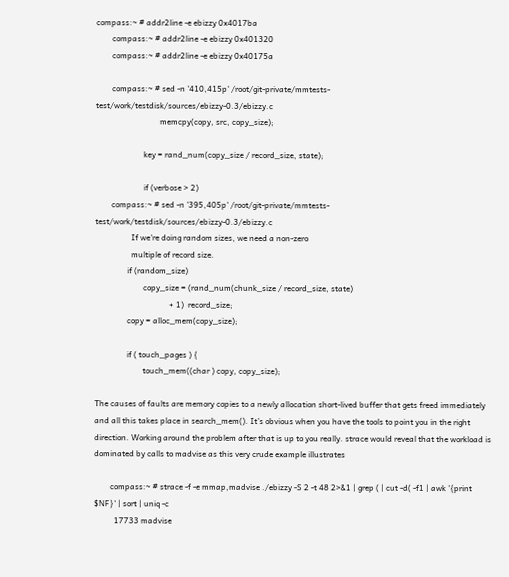compass:~ # addr2line -e ebizzy 0x4017ba
        compass:~ # addr2line -e ebizzy 0x401320
        compass:~ # addr2line -e ebizzy 0x40175a

        compass:~ # sed -n '410,415p' /root/git-private/mmtests-test/work/testdisk/sources/ebizzy-0.3/ebizzy.c
                                memcpy(copy, src, copy_size);

                        key = rand_num(copy_size / record_size, state);

                        if (verbose > 2)
        compass:~ # sed -n '395,405p' /root/git-private/mmtests-test/work/testdisk/sources/ebizzy-0.3/ebizzy.c
                  If we're doing random sizes, we need a non-zero
                  multiple of record size.
                if (random_size)
                        copy_size = (rand_num(chunk_size / record_size, state)
                                     + 1)  record_size;
                copy = alloc_mem(copy_size);

                if ( touch_pages ) {
                        touch_mem((char ) copy, copy_size);

The causes of faults are memory copies to a newly allocation short-lived buffer that gets freed immediately and all this takes place in search_mem(). It’s obvious when you have the tools to point you in the right direction. Working around the problem after that is up to you really. strace would reveal that the workload is dominated by calls to madvise as this very crude example illustrates

        compass:~ # strace -f -e mmap,madvise ./ebizzy -S 2 -t 48 2>&1 | grep ( | cut -d( -f1 | awk '{print $NF}' | sort | uniq -c
          17733 madvise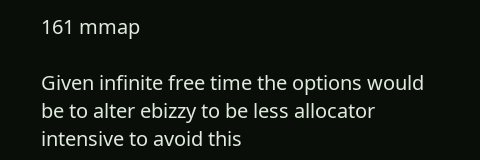161 mmap

Given infinite free time the options would be to alter ebizzy to be less allocator intensive to avoid this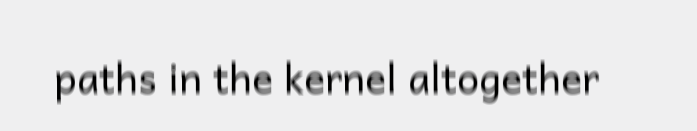paths in the kernel altogether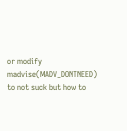or modify madvise(MADV_DONTNEED) to not suck but how to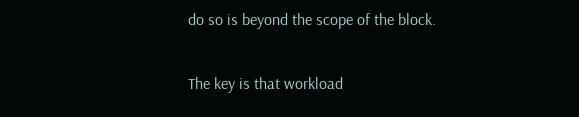do so is beyond the scope of the block.

The key is that workload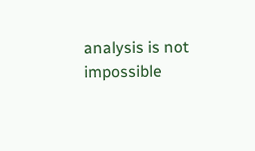analysis is not impossible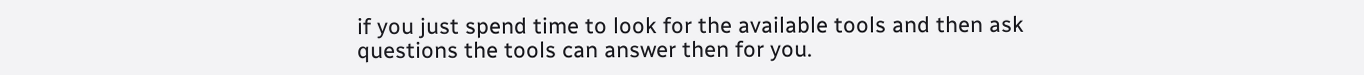if you just spend time to look for the available tools and then ask questions the tools can answer then for you.